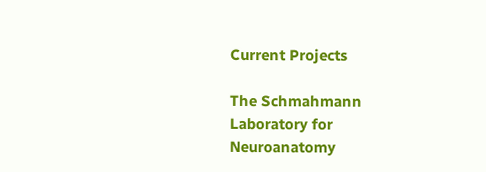Current Projects

The Schmahmann Laboratory for Neuroanatomy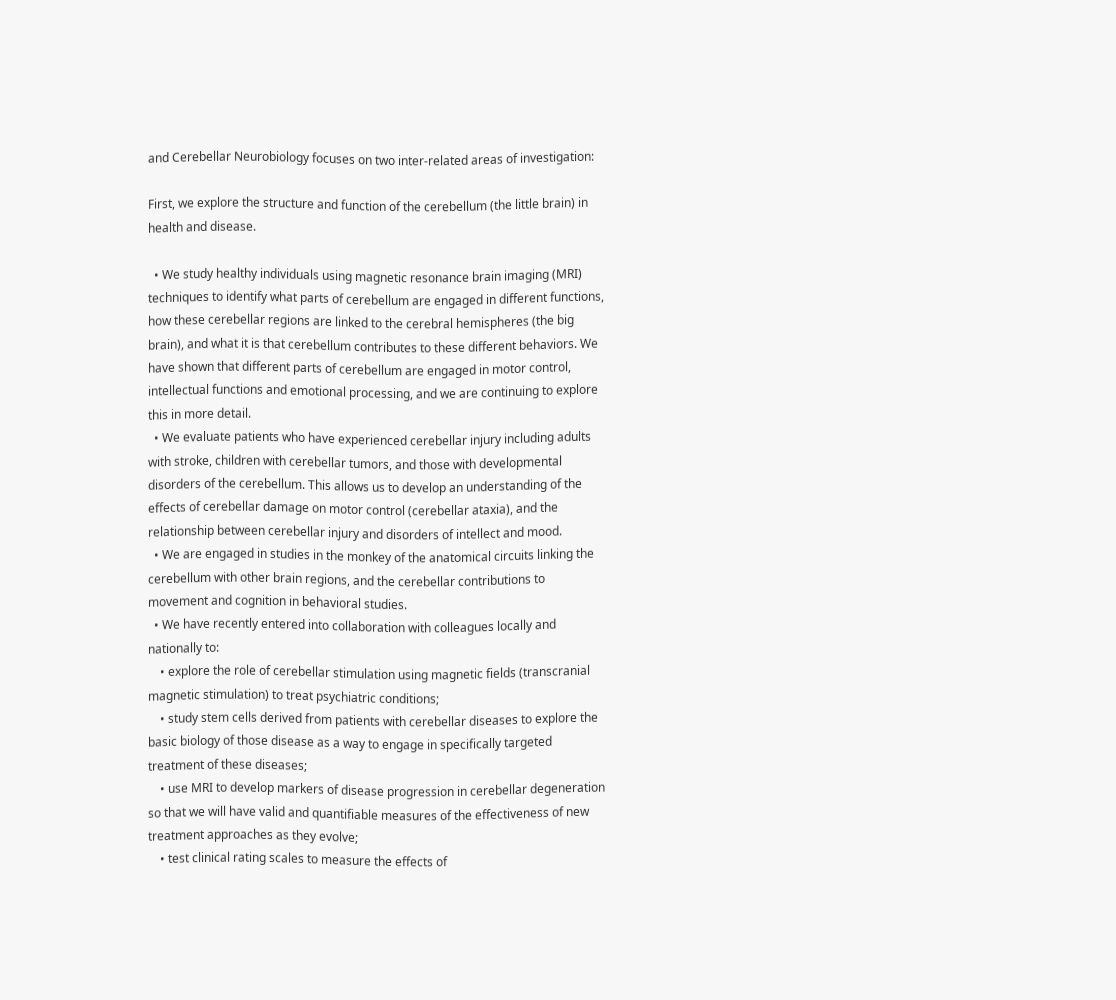and Cerebellar Neurobiology focuses on two inter-related areas of investigation:

First, we explore the structure and function of the cerebellum (the little brain) in health and disease.

  • We study healthy individuals using magnetic resonance brain imaging (MRI) techniques to identify what parts of cerebellum are engaged in different functions, how these cerebellar regions are linked to the cerebral hemispheres (the big brain), and what it is that cerebellum contributes to these different behaviors. We have shown that different parts of cerebellum are engaged in motor control, intellectual functions and emotional processing, and we are continuing to explore this in more detail.
  • We evaluate patients who have experienced cerebellar injury including adults with stroke, children with cerebellar tumors, and those with developmental disorders of the cerebellum. This allows us to develop an understanding of the effects of cerebellar damage on motor control (cerebellar ataxia), and the relationship between cerebellar injury and disorders of intellect and mood.
  • We are engaged in studies in the monkey of the anatomical circuits linking the cerebellum with other brain regions, and the cerebellar contributions to movement and cognition in behavioral studies.
  • We have recently entered into collaboration with colleagues locally and nationally to:
    • explore the role of cerebellar stimulation using magnetic fields (transcranial magnetic stimulation) to treat psychiatric conditions;
    • study stem cells derived from patients with cerebellar diseases to explore the basic biology of those disease as a way to engage in specifically targeted treatment of these diseases;
    • use MRI to develop markers of disease progression in cerebellar degeneration so that we will have valid and quantifiable measures of the effectiveness of new treatment approaches as they evolve;
    • test clinical rating scales to measure the effects of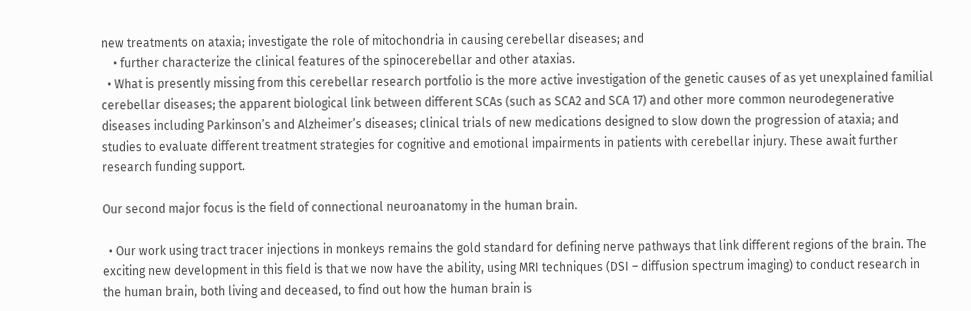new treatments on ataxia; investigate the role of mitochondria in causing cerebellar diseases; and
    • further characterize the clinical features of the spinocerebellar and other ataxias.
  • What is presently missing from this cerebellar research portfolio is the more active investigation of the genetic causes of as yet unexplained familial cerebellar diseases; the apparent biological link between different SCAs (such as SCA2 and SCA 17) and other more common neurodegenerative diseases including Parkinson’s and Alzheimer’s diseases; clinical trials of new medications designed to slow down the progression of ataxia; and studies to evaluate different treatment strategies for cognitive and emotional impairments in patients with cerebellar injury. These await further research funding support.

Our second major focus is the field of connectional neuroanatomy in the human brain.

  • Our work using tract tracer injections in monkeys remains the gold standard for defining nerve pathways that link different regions of the brain. The exciting new development in this field is that we now have the ability, using MRI techniques (DSI – diffusion spectrum imaging) to conduct research in the human brain, both living and deceased, to find out how the human brain is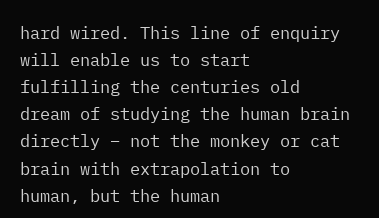hard wired. This line of enquiry will enable us to start fulfilling the centuries old dream of studying the human brain directly – not the monkey or cat brain with extrapolation to human, but the human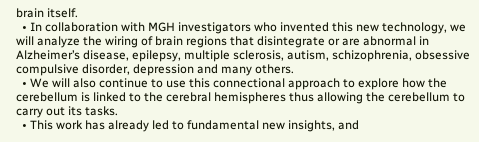brain itself.
  • In collaboration with MGH investigators who invented this new technology, we will analyze the wiring of brain regions that disintegrate or are abnormal in Alzheimer’s disease, epilepsy, multiple sclerosis, autism, schizophrenia, obsessive compulsive disorder, depression and many others.
  • We will also continue to use this connectional approach to explore how the cerebellum is linked to the cerebral hemispheres thus allowing the cerebellum to carry out its tasks.
  • This work has already led to fundamental new insights, and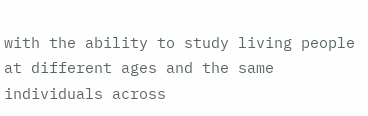with the ability to study living people at different ages and the same individuals across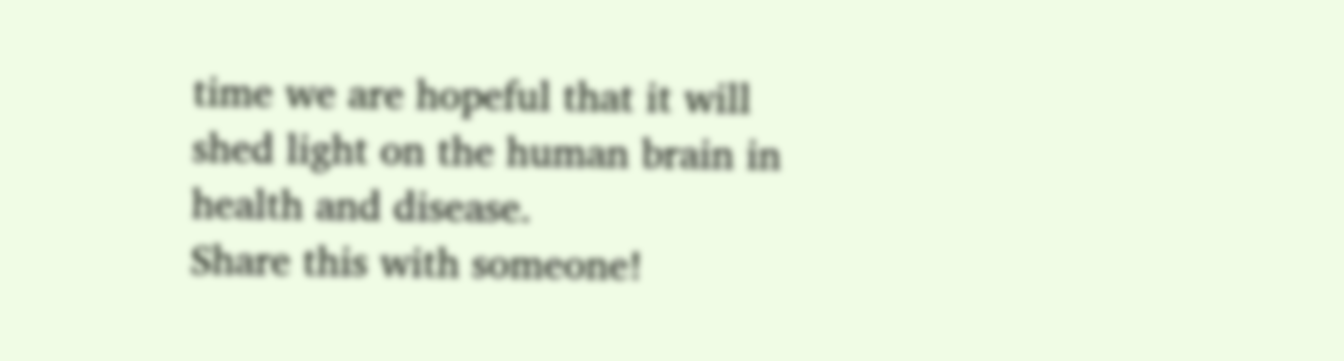time we are hopeful that it will shed light on the human brain in health and disease.
Share this with someone!